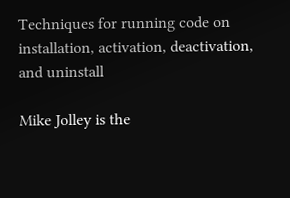Techniques for running code on installation, activation, deactivation, and uninstall

Mike Jolley is the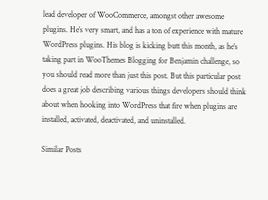lead developer of WooCommerce, amongst other awesome plugins. He’s very smart, and has a ton of experience with mature WordPress plugins. His blog is kicking butt this month, as he’s taking part in WooThemes Blogging for Benjamin challenge, so you should read more than just this post. But this particular post does a great job describing various things developers should think about when hooking into WordPress that fire when plugins are installed, activated, deactivated, and uninstalled.

Similar Posts